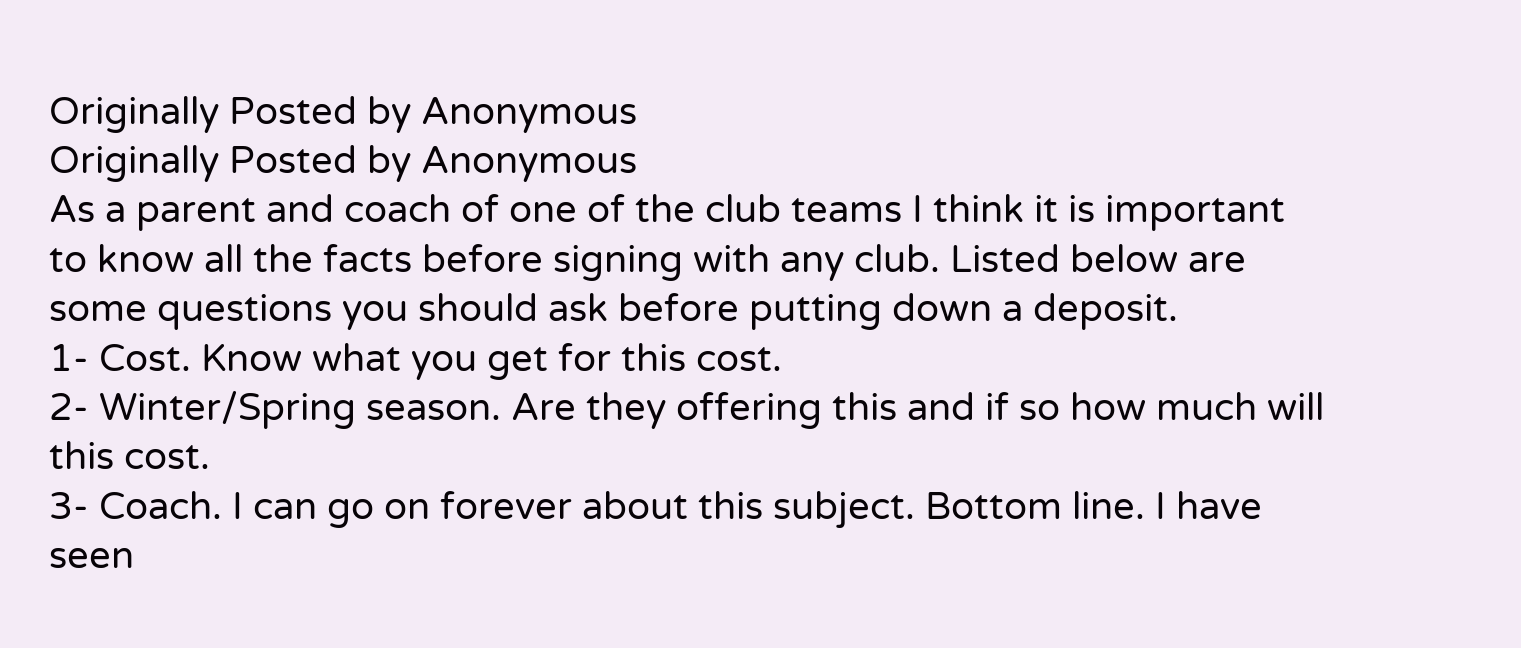Originally Posted by Anonymous
Originally Posted by Anonymous
As a parent and coach of one of the club teams I think it is important to know all the facts before signing with any club. Listed below are some questions you should ask before putting down a deposit.
1- Cost. Know what you get for this cost.
2- Winter/Spring season. Are they offering this and if so how much will this cost.
3- Coach. I can go on forever about this subject. Bottom line. I have seen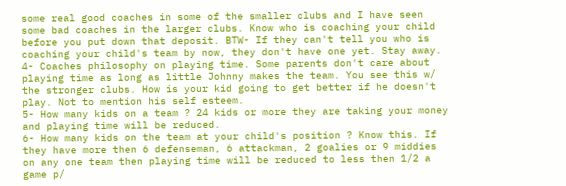some real good coaches in some of the smaller clubs and I have seen some bad coaches in the larger clubs. Know who is coaching your child before you put down that deposit. BTW- If they can't tell you who is coaching your child's team by now, they don't have one yet. Stay away.
4- Coaches philosophy on playing time. Some parents don't care about playing time as long as little Johnny makes the team. You see this w/ the stronger clubs. How is your kid going to get better if he doesn't play. Not to mention his self esteem.
5- How many kids on a team ? 24 kids or more they are taking your money and playing time will be reduced.
6- How many kids on the team at your child's position ? Know this. If they have more then 6 defenseman, 6 attackman, 2 goalies or 9 middies on any one team then playing time will be reduced to less then 1/2 a game p/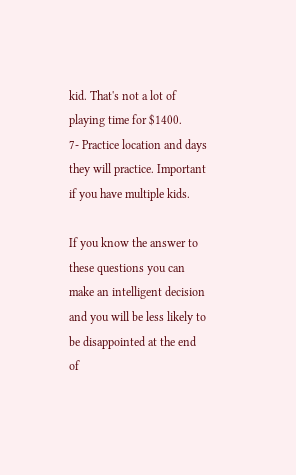kid. That's not a lot of playing time for $1400.
7- Practice location and days they will practice. Important if you have multiple kids.

If you know the answer to these questions you can make an intelligent decision and you will be less likely to be disappointed at the end of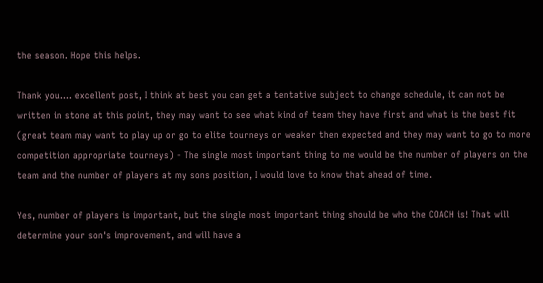the season. Hope this helps.

Thank you.... excellent post, I think at best you can get a tentative subject to change schedule, it can not be written in stone at this point, they may want to see what kind of team they have first and what is the best fit (great team may want to play up or go to elite tourneys or weaker then expected and they may want to go to more competition appropriate tourneys) - The single most important thing to me would be the number of players on the team and the number of players at my sons position, I would love to know that ahead of time.

Yes, number of players is important, but the single most important thing should be who the COACH is! That will determine your son's improvement, and will have a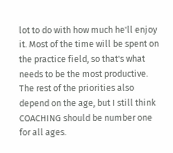lot to do with how much he'll enjoy it. Most of the time will be spent on the practice field, so that's what needs to be the most productive. The rest of the priorities also depend on the age, but I still think COACHING should be number one for all ages.